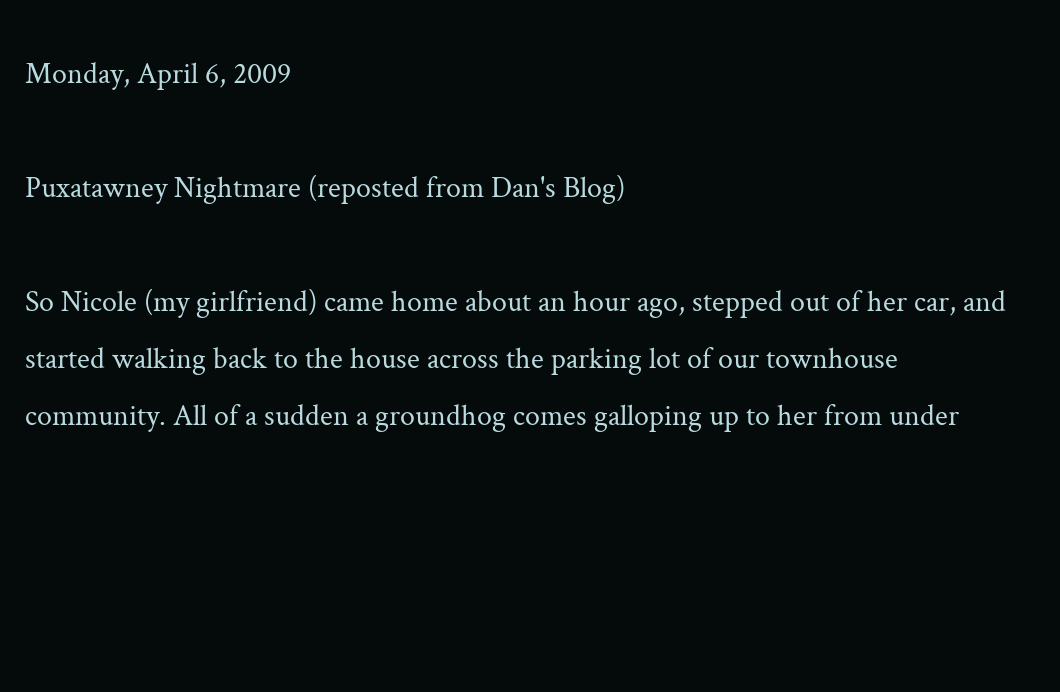Monday, April 6, 2009

Puxatawney Nightmare (reposted from Dan's Blog)

So Nicole (my girlfriend) came home about an hour ago, stepped out of her car, and started walking back to the house across the parking lot of our townhouse community. All of a sudden a groundhog comes galloping up to her from under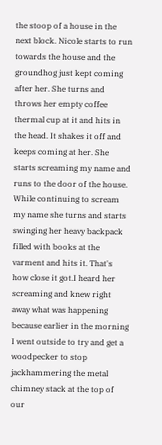the stoop of a house in the next block. Nicole starts to run towards the house and the groundhog just kept coming after her. She turns and throws her empty coffee thermal cup at it and hits in the head. It shakes it off and keeps coming at her. She starts screaming my name and runs to the door of the house. While continuing to scream my name she turns and starts swinging her heavy backpack filled with books at the varment and hits it. That's how close it got.I heard her screaming and knew right away what was happening because earlier in the morning I went outside to try and get a woodpecker to stop jackhammering the metal chimney stack at the top of our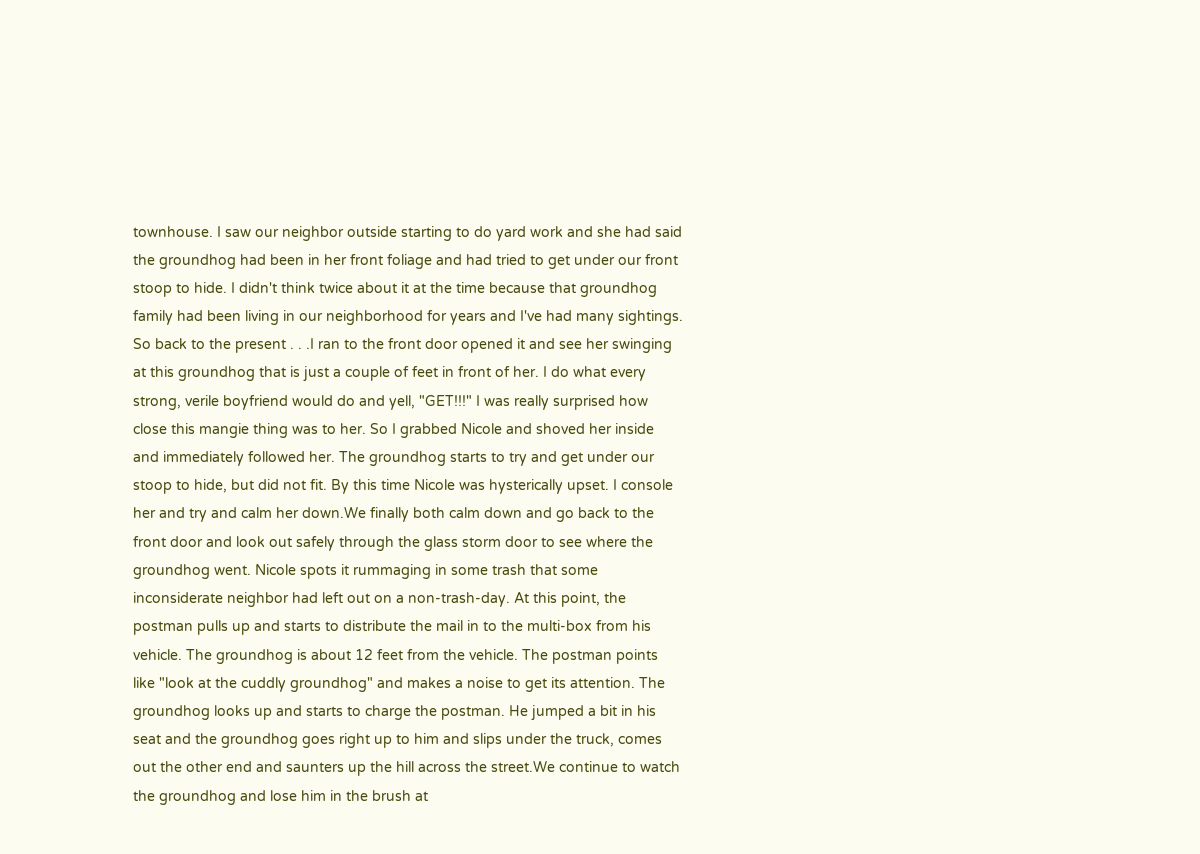townhouse. I saw our neighbor outside starting to do yard work and she had said the groundhog had been in her front foliage and had tried to get under our front stoop to hide. I didn't think twice about it at the time because that groundhog family had been living in our neighborhood for years and I've had many sightings. So back to the present . . .I ran to the front door opened it and see her swinging at this groundhog that is just a couple of feet in front of her. I do what every strong, verile boyfriend would do and yell, "GET!!!" I was really surprised how close this mangie thing was to her. So I grabbed Nicole and shoved her inside and immediately followed her. The groundhog starts to try and get under our stoop to hide, but did not fit. By this time Nicole was hysterically upset. I console her and try and calm her down.We finally both calm down and go back to the front door and look out safely through the glass storm door to see where the groundhog went. Nicole spots it rummaging in some trash that some inconsiderate neighbor had left out on a non-trash-day. At this point, the postman pulls up and starts to distribute the mail in to the multi-box from his vehicle. The groundhog is about 12 feet from the vehicle. The postman points like "look at the cuddly groundhog" and makes a noise to get its attention. The groundhog looks up and starts to charge the postman. He jumped a bit in his seat and the groundhog goes right up to him and slips under the truck, comes out the other end and saunters up the hill across the street.We continue to watch the groundhog and lose him in the brush at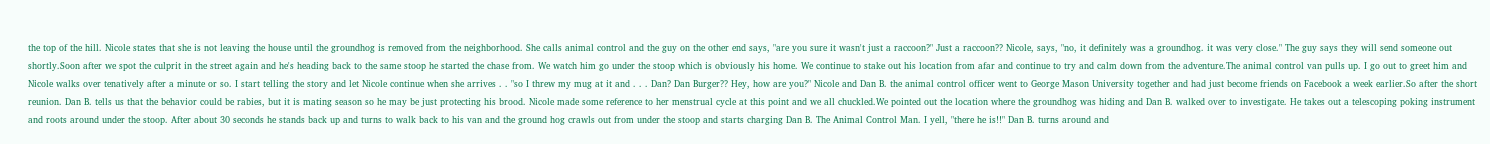the top of the hill. Nicole states that she is not leaving the house until the groundhog is removed from the neighborhood. She calls animal control and the guy on the other end says, "are you sure it wasn't just a raccoon?" Just a raccoon?? Nicole, says, "no, it definitely was a groundhog. it was very close." The guy says they will send someone out shortly.Soon after we spot the culprit in the street again and he's heading back to the same stoop he started the chase from. We watch him go under the stoop which is obviously his home. We continue to stake out his location from afar and continue to try and calm down from the adventure.The animal control van pulls up. I go out to greet him and Nicole walks over tenatively after a minute or so. I start telling the story and let Nicole continue when she arrives . . "so I threw my mug at it and . . . Dan? Dan Burger?? Hey, how are you?" Nicole and Dan B. the animal control officer went to George Mason University together and had just become friends on Facebook a week earlier.So after the short reunion. Dan B. tells us that the behavior could be rabies, but it is mating season so he may be just protecting his brood. Nicole made some reference to her menstrual cycle at this point and we all chuckled.We pointed out the location where the groundhog was hiding and Dan B. walked over to investigate. He takes out a telescoping poking instrument and roots around under the stoop. After about 30 seconds he stands back up and turns to walk back to his van and the ground hog crawls out from under the stoop and starts charging Dan B. The Animal Control Man. I yell, "there he is!!" Dan B. turns around and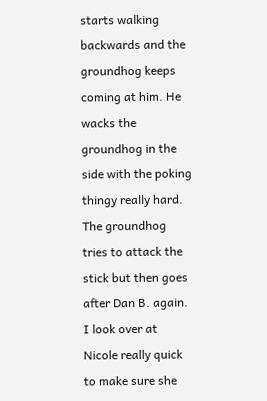starts walking backwards and the groundhog keeps coming at him. He wacks the groundhog in the side with the poking thingy really hard. The groundhog tries to attack the stick but then goes after Dan B. again. I look over at Nicole really quick to make sure she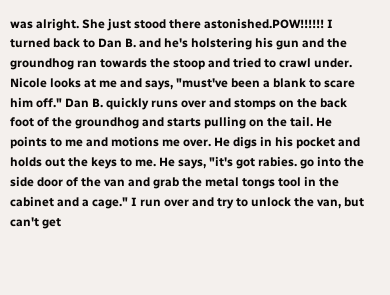was alright. She just stood there astonished.POW!!!!!! I turned back to Dan B. and he's holstering his gun and the groundhog ran towards the stoop and tried to crawl under. Nicole looks at me and says, "must've been a blank to scare him off." Dan B. quickly runs over and stomps on the back foot of the groundhog and starts pulling on the tail. He points to me and motions me over. He digs in his pocket and holds out the keys to me. He says, "it's got rabies. go into the side door of the van and grab the metal tongs tool in the cabinet and a cage." I run over and try to unlock the van, but can't get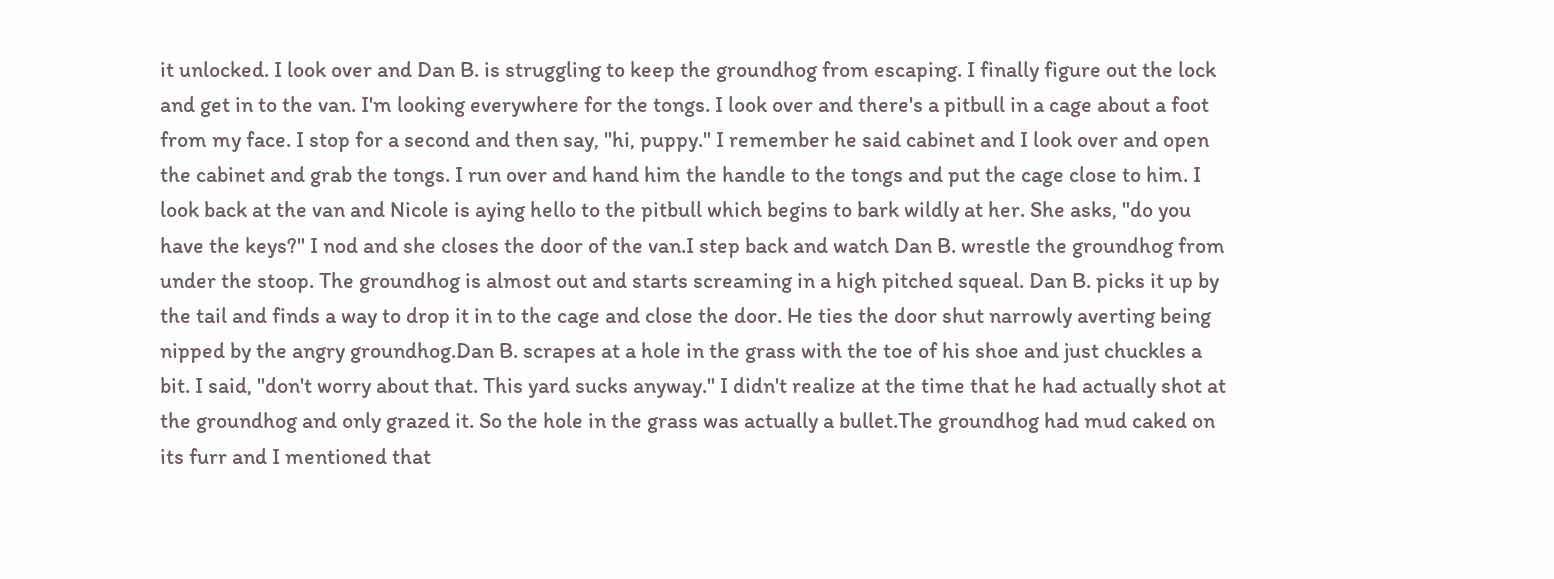it unlocked. I look over and Dan B. is struggling to keep the groundhog from escaping. I finally figure out the lock and get in to the van. I'm looking everywhere for the tongs. I look over and there's a pitbull in a cage about a foot from my face. I stop for a second and then say, "hi, puppy." I remember he said cabinet and I look over and open the cabinet and grab the tongs. I run over and hand him the handle to the tongs and put the cage close to him. I look back at the van and Nicole is aying hello to the pitbull which begins to bark wildly at her. She asks, "do you have the keys?" I nod and she closes the door of the van.I step back and watch Dan B. wrestle the groundhog from under the stoop. The groundhog is almost out and starts screaming in a high pitched squeal. Dan B. picks it up by the tail and finds a way to drop it in to the cage and close the door. He ties the door shut narrowly averting being nipped by the angry groundhog.Dan B. scrapes at a hole in the grass with the toe of his shoe and just chuckles a bit. I said, "don't worry about that. This yard sucks anyway." I didn't realize at the time that he had actually shot at the groundhog and only grazed it. So the hole in the grass was actually a bullet.The groundhog had mud caked on its furr and I mentioned that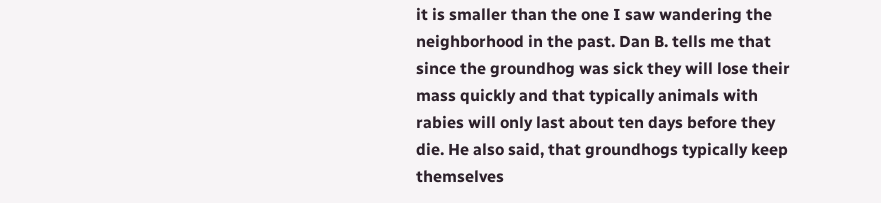it is smaller than the one I saw wandering the neighborhood in the past. Dan B. tells me that since the groundhog was sick they will lose their mass quickly and that typically animals with rabies will only last about ten days before they die. He also said, that groundhogs typically keep themselves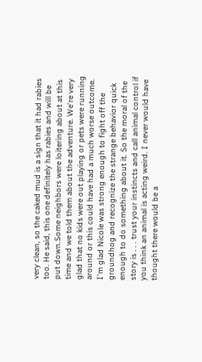very clean, so the caked mud is a sign that it had rabies too. He said, this one definitely has rabies and will be put down.Some neighbors were loitering about at this time and we told them about the adventure. We're very glad that no kids were out playing or pets were running around or this could have had a much worse outcome. I'm glad Nicole was strong enough to fight off the groundhog and recognize the strange behavior quick enough to do something about it. So the moral of the story is . . . trust your instincts and call animal control if you think an animal is acting weird. I never would have thought there would be a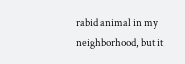rabid animal in my neighborhood, but it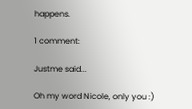happens.

1 comment:

Justme said...

Oh my word Nicole, only you :)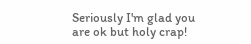Seriously I'm glad you are ok but holy crap!